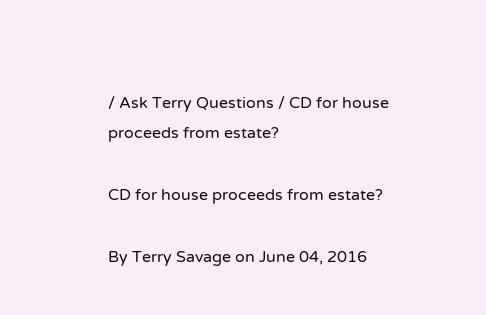/ Ask Terry Questions / CD for house proceeds from estate?

CD for house proceeds from estate?

By Terry Savage on June 04, 2016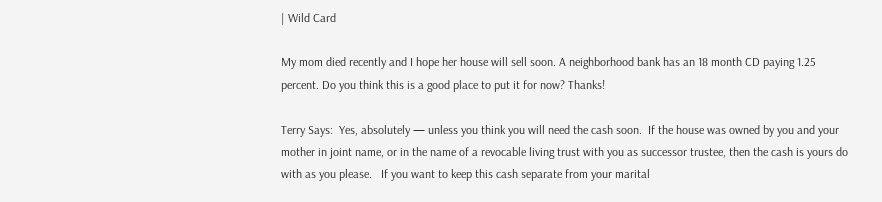| Wild Card

My mom died recently and I hope her house will sell soon. A neighborhood bank has an 18 month CD paying 1.25 percent. Do you think this is a good place to put it for now? Thanks!

Terry Says:  Yes, absolutely — unless you think you will need the cash soon.  If the house was owned by you and your mother in joint name, or in the name of a revocable living trust with you as successor trustee, then the cash is yours do with as you please.   If you want to keep this cash separate from your marital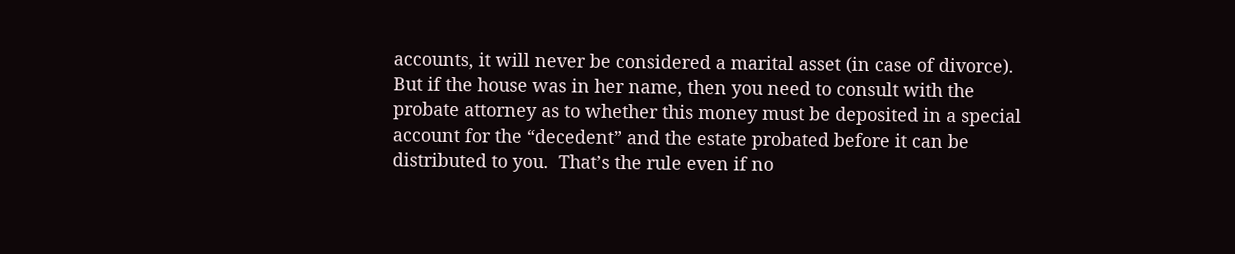accounts, it will never be considered a marital asset (in case of divorce).  But if the house was in her name, then you need to consult with the probate attorney as to whether this money must be deposited in a special account for the “decedent” and the estate probated before it can be distributed to you.  That’s the rule even if no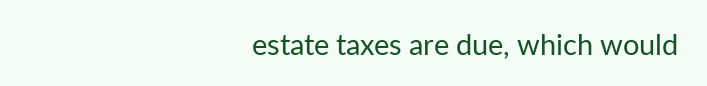estate taxes are due, which would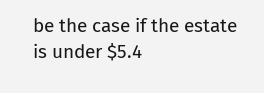be the case if the estate is under $5.4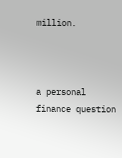million.



a personal
finance question